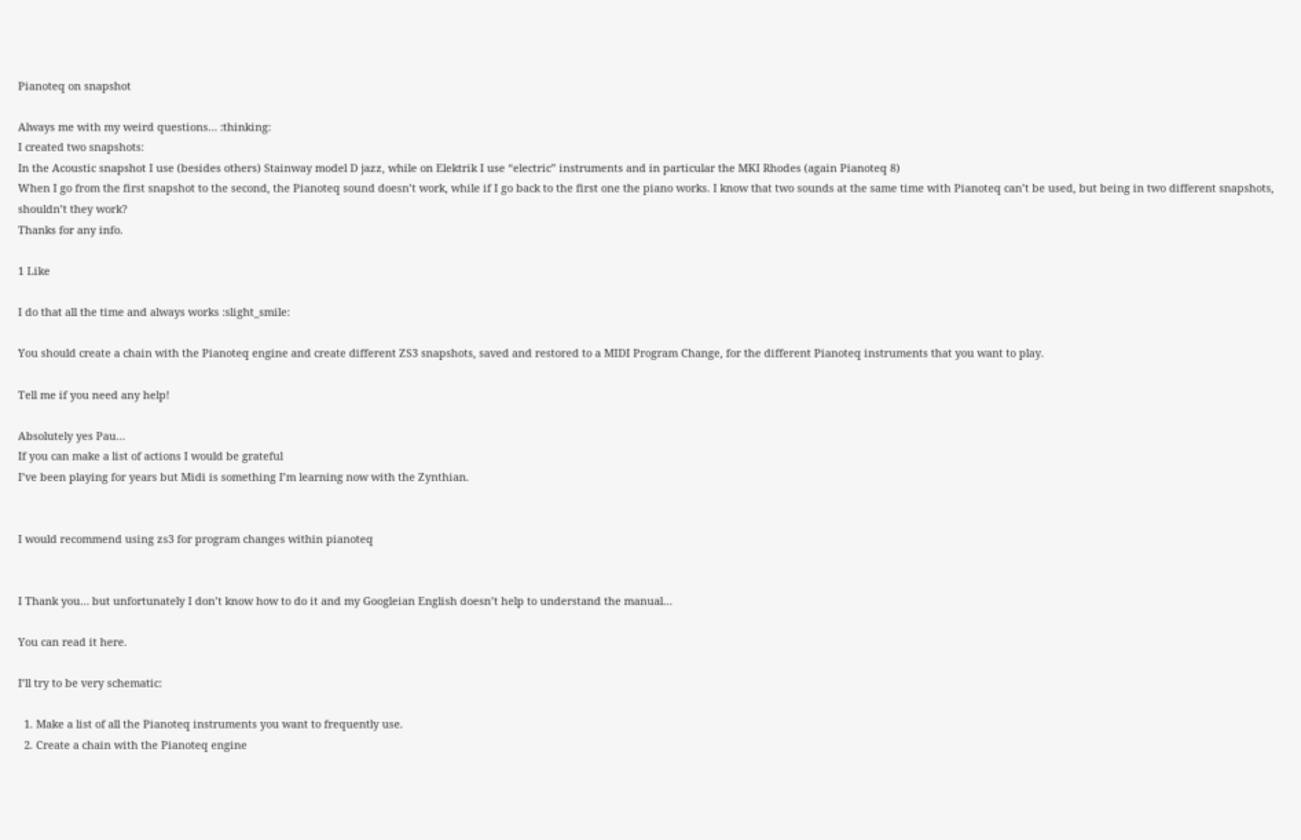Pianoteq on snapshot

Always me with my weird questions… :thinking:
I created two snapshots:
In the Acoustic snapshot I use (besides others) Stainway model D jazz, while on Elektrik I use “electric” instruments and in particular the MKI Rhodes (again Pianoteq 8)
When I go from the first snapshot to the second, the Pianoteq sound doesn’t work, while if I go back to the first one the piano works. I know that two sounds at the same time with Pianoteq can’t be used, but being in two different snapshots, shouldn’t they work?
Thanks for any info.

1 Like

I do that all the time and always works :slight_smile:

You should create a chain with the Pianoteq engine and create different ZS3 snapshots, saved and restored to a MIDI Program Change, for the different Pianoteq instruments that you want to play.

Tell me if you need any help!

Absolutely yes Pau…
If you can make a list of actions I would be grateful
I’ve been playing for years but Midi is something I’m learning now with the Zynthian.


I would recommend using zs3 for program changes within pianoteq


I Thank you… but unfortunately I don’t know how to do it and my Googleian English doesn’t help to understand the manual…

You can read it here.

I’ll try to be very schematic:

  1. Make a list of all the Pianoteq instruments you want to frequently use.
  2. Create a chain with the Pianoteq engine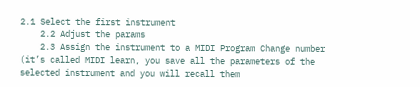2.1 Select the first instrument
    2.2 Adjust the params
    2.3 Assign the instrument to a MIDI Program Change number (it’s called MIDI learn, you save all the parameters of the selected instrument and you will recall them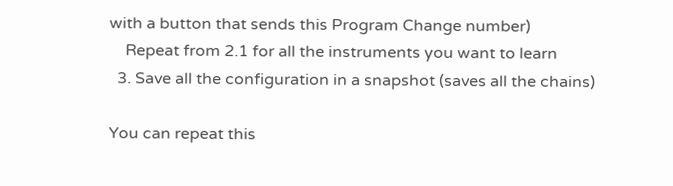with a button that sends this Program Change number)
    Repeat from 2.1 for all the instruments you want to learn
  3. Save all the configuration in a snapshot (saves all the chains)

You can repeat this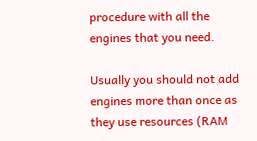procedure with all the engines that you need.

Usually you should not add engines more than once as they use resources (RAM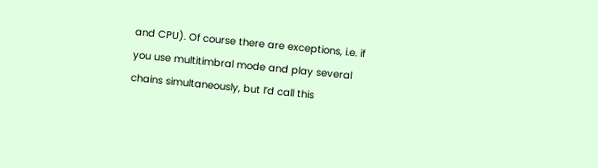and CPU). Of course there are exceptions, i.e. if you use multitimbral mode and play several chains simultaneously, but I’d call this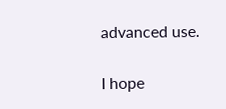advanced use.

I hope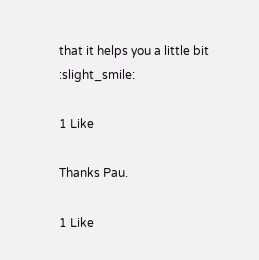that it helps you a little bit :slight_smile:

1 Like

Thanks Pau.

1 Like